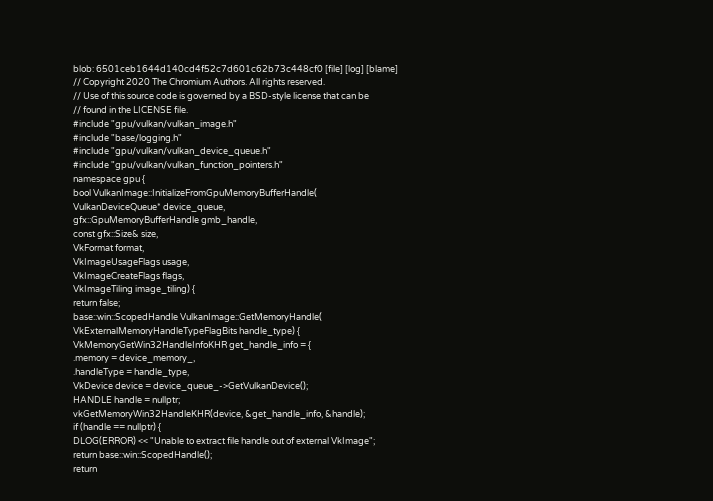blob: 6501ceb1644d140cd4f52c7d601c62b73c448cf0 [file] [log] [blame]
// Copyright 2020 The Chromium Authors. All rights reserved.
// Use of this source code is governed by a BSD-style license that can be
// found in the LICENSE file.
#include "gpu/vulkan/vulkan_image.h"
#include "base/logging.h"
#include "gpu/vulkan/vulkan_device_queue.h"
#include "gpu/vulkan/vulkan_function_pointers.h"
namespace gpu {
bool VulkanImage::InitializeFromGpuMemoryBufferHandle(
VulkanDeviceQueue* device_queue,
gfx::GpuMemoryBufferHandle gmb_handle,
const gfx::Size& size,
VkFormat format,
VkImageUsageFlags usage,
VkImageCreateFlags flags,
VkImageTiling image_tiling) {
return false;
base::win::ScopedHandle VulkanImage::GetMemoryHandle(
VkExternalMemoryHandleTypeFlagBits handle_type) {
VkMemoryGetWin32HandleInfoKHR get_handle_info = {
.memory = device_memory_,
.handleType = handle_type,
VkDevice device = device_queue_->GetVulkanDevice();
HANDLE handle = nullptr;
vkGetMemoryWin32HandleKHR(device, &get_handle_info, &handle);
if (handle == nullptr) {
DLOG(ERROR) << "Unable to extract file handle out of external VkImage";
return base::win::ScopedHandle();
return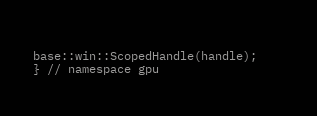base::win::ScopedHandle(handle);
} // namespace gpu